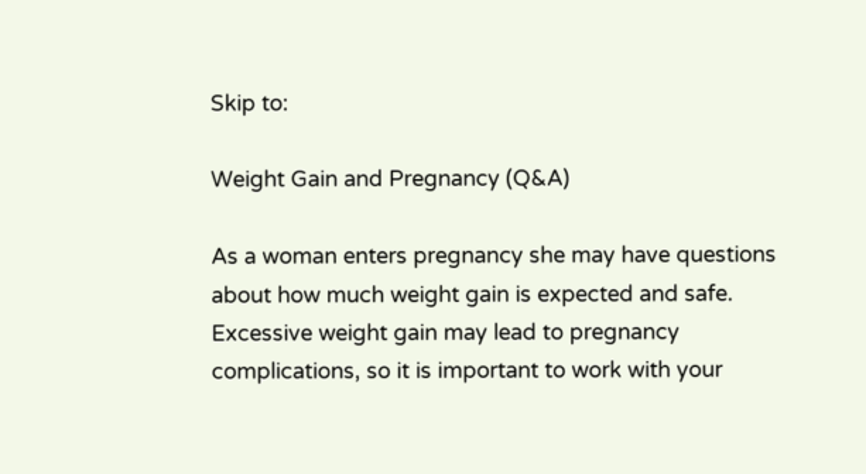Skip to:

Weight Gain and Pregnancy (Q&A)

As a woman enters pregnancy she may have questions about how much weight gain is expected and safe. Excessive weight gain may lead to pregnancy complications, so it is important to work with your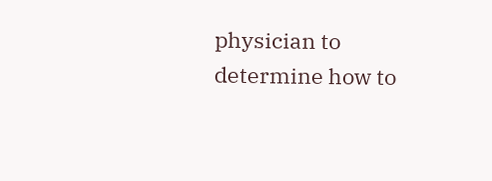physician to determine how to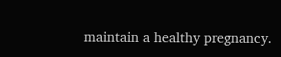maintain a healthy pregnancy.